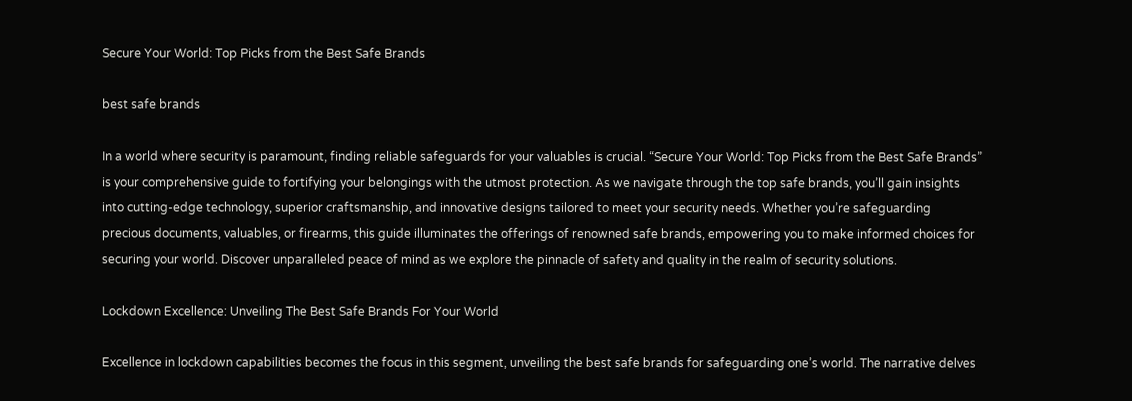Secure Your World: Top Picks from the Best Safe Brands

best safe brands

In a world where security is paramount, finding reliable safeguards for your valuables is crucial. “Secure Your World: Top Picks from the Best Safe Brands” is your comprehensive guide to fortifying your belongings with the utmost protection. As we navigate through the top safe brands, you’ll gain insights into cutting-edge technology, superior craftsmanship, and innovative designs tailored to meet your security needs. Whether you’re safeguarding precious documents, valuables, or firearms, this guide illuminates the offerings of renowned safe brands, empowering you to make informed choices for securing your world. Discover unparalleled peace of mind as we explore the pinnacle of safety and quality in the realm of security solutions.

Lockdown Excellence: Unveiling The Best Safe Brands For Your World

Excellence in lockdown capabilities becomes the focus in this segment, unveiling the best safe brands for safeguarding one’s world. The narrative delves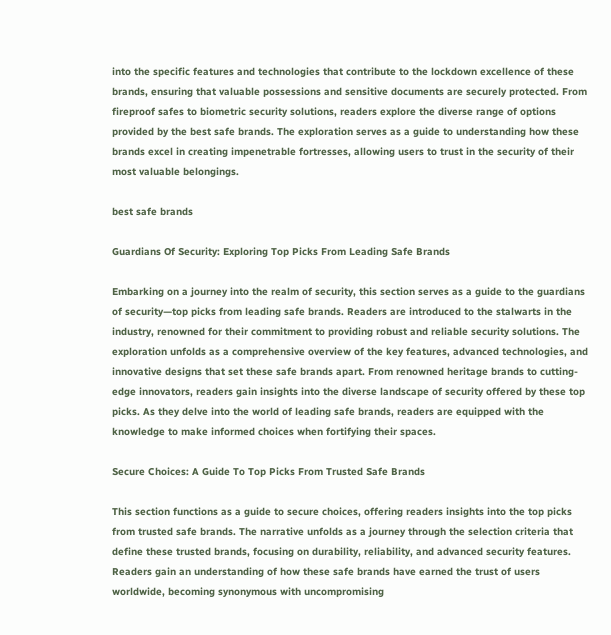into the specific features and technologies that contribute to the lockdown excellence of these brands, ensuring that valuable possessions and sensitive documents are securely protected. From fireproof safes to biometric security solutions, readers explore the diverse range of options provided by the best safe brands. The exploration serves as a guide to understanding how these brands excel in creating impenetrable fortresses, allowing users to trust in the security of their most valuable belongings.

best safe brands

Guardians Of Security: Exploring Top Picks From Leading Safe Brands

Embarking on a journey into the realm of security, this section serves as a guide to the guardians of security—top picks from leading safe brands. Readers are introduced to the stalwarts in the industry, renowned for their commitment to providing robust and reliable security solutions. The exploration unfolds as a comprehensive overview of the key features, advanced technologies, and innovative designs that set these safe brands apart. From renowned heritage brands to cutting-edge innovators, readers gain insights into the diverse landscape of security offered by these top picks. As they delve into the world of leading safe brands, readers are equipped with the knowledge to make informed choices when fortifying their spaces.

Secure Choices: A Guide To Top Picks From Trusted Safe Brands

This section functions as a guide to secure choices, offering readers insights into the top picks from trusted safe brands. The narrative unfolds as a journey through the selection criteria that define these trusted brands, focusing on durability, reliability, and advanced security features. Readers gain an understanding of how these safe brands have earned the trust of users worldwide, becoming synonymous with uncompromising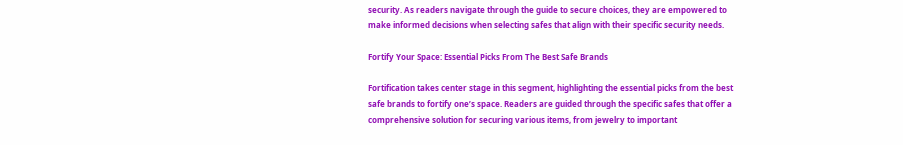security. As readers navigate through the guide to secure choices, they are empowered to make informed decisions when selecting safes that align with their specific security needs.

Fortify Your Space: Essential Picks From The Best Safe Brands

Fortification takes center stage in this segment, highlighting the essential picks from the best safe brands to fortify one’s space. Readers are guided through the specific safes that offer a comprehensive solution for securing various items, from jewelry to important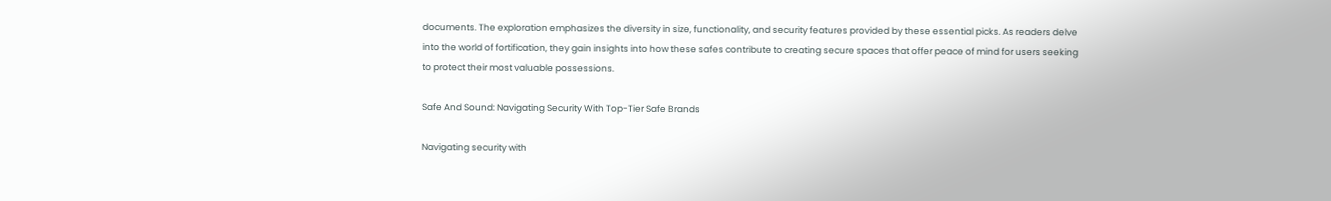documents. The exploration emphasizes the diversity in size, functionality, and security features provided by these essential picks. As readers delve into the world of fortification, they gain insights into how these safes contribute to creating secure spaces that offer peace of mind for users seeking to protect their most valuable possessions.

Safe And Sound: Navigating Security With Top-Tier Safe Brands

Navigating security with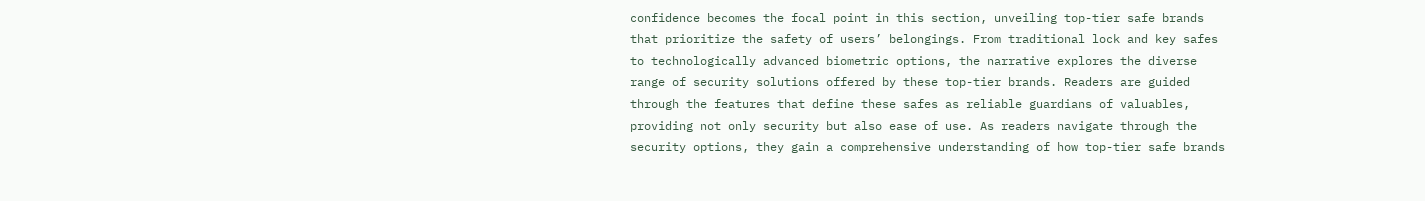confidence becomes the focal point in this section, unveiling top-tier safe brands that prioritize the safety of users’ belongings. From traditional lock and key safes to technologically advanced biometric options, the narrative explores the diverse range of security solutions offered by these top-tier brands. Readers are guided through the features that define these safes as reliable guardians of valuables, providing not only security but also ease of use. As readers navigate through the security options, they gain a comprehensive understanding of how top-tier safe brands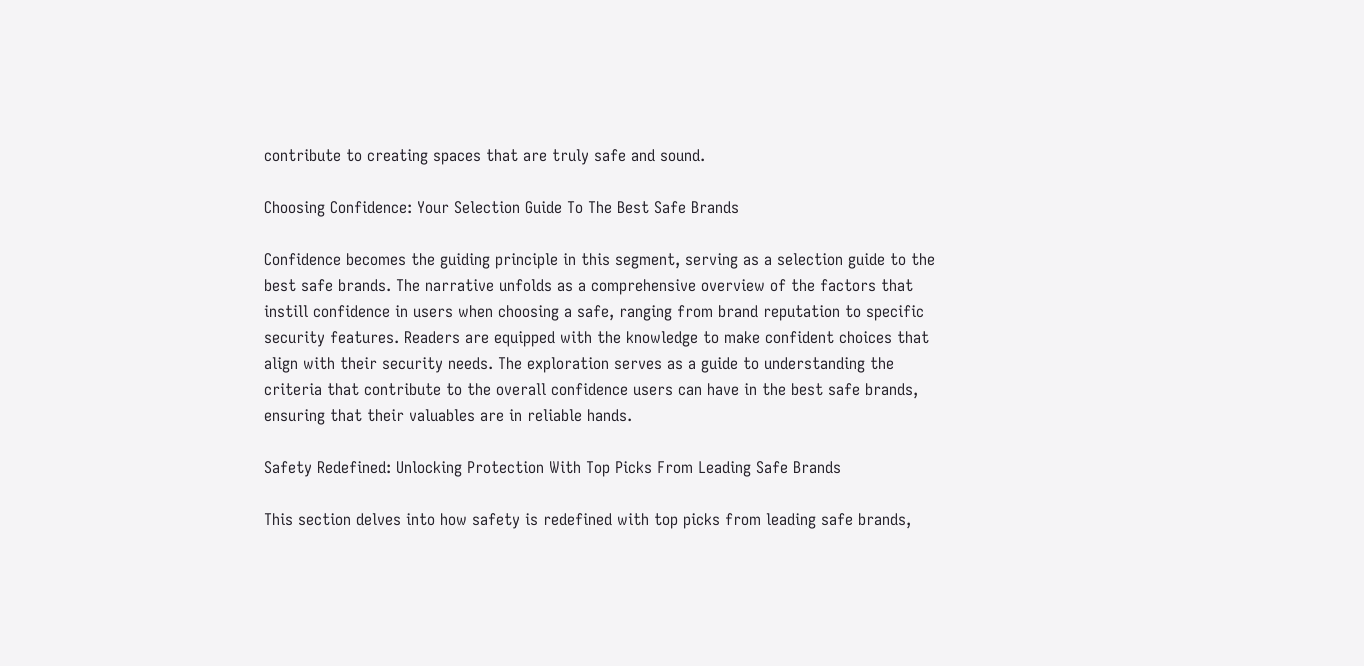contribute to creating spaces that are truly safe and sound.

Choosing Confidence: Your Selection Guide To The Best Safe Brands

Confidence becomes the guiding principle in this segment, serving as a selection guide to the best safe brands. The narrative unfolds as a comprehensive overview of the factors that instill confidence in users when choosing a safe, ranging from brand reputation to specific security features. Readers are equipped with the knowledge to make confident choices that align with their security needs. The exploration serves as a guide to understanding the criteria that contribute to the overall confidence users can have in the best safe brands, ensuring that their valuables are in reliable hands.

Safety Redefined: Unlocking Protection With Top Picks From Leading Safe Brands

This section delves into how safety is redefined with top picks from leading safe brands,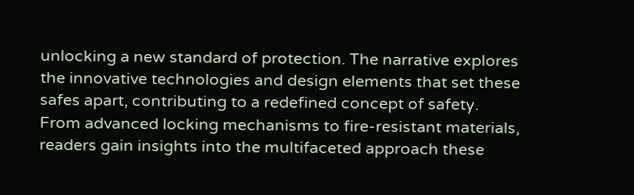unlocking a new standard of protection. The narrative explores the innovative technologies and design elements that set these safes apart, contributing to a redefined concept of safety. From advanced locking mechanisms to fire-resistant materials, readers gain insights into the multifaceted approach these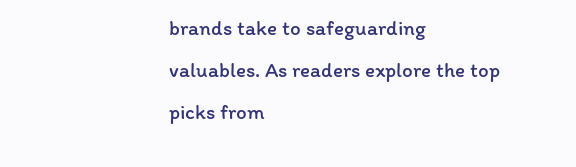brands take to safeguarding valuables. As readers explore the top picks from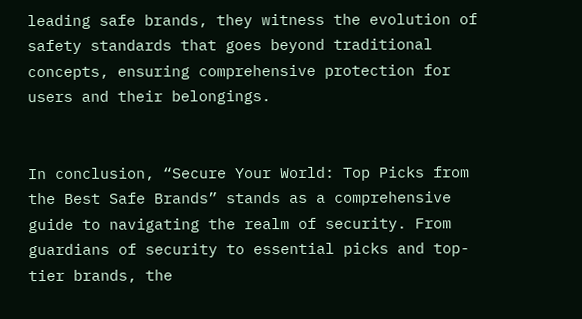leading safe brands, they witness the evolution of safety standards that goes beyond traditional concepts, ensuring comprehensive protection for users and their belongings.


In conclusion, “Secure Your World: Top Picks from the Best Safe Brands” stands as a comprehensive guide to navigating the realm of security. From guardians of security to essential picks and top-tier brands, the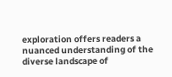exploration offers readers a nuanced understanding of the diverse landscape of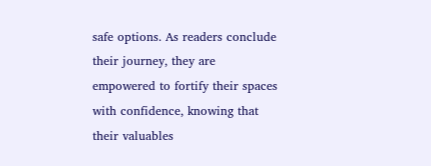safe options. As readers conclude their journey, they are empowered to fortify their spaces with confidence, knowing that their valuables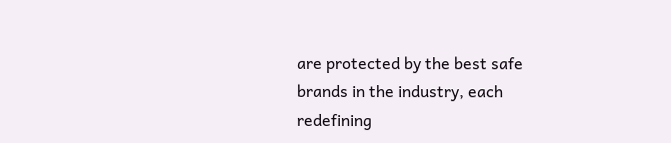are protected by the best safe brands in the industry, each redefining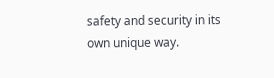safety and security in its own unique way.